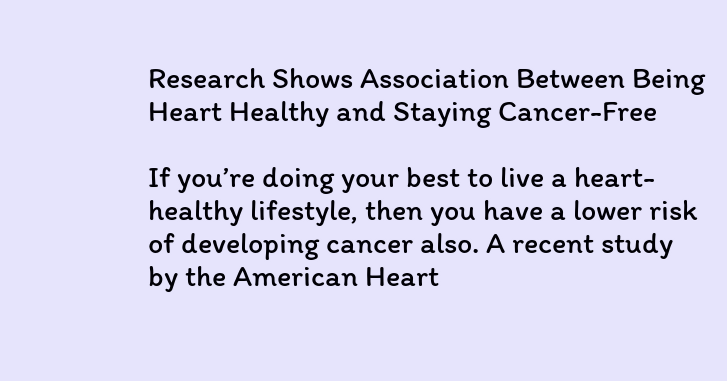Research Shows Association Between Being Heart Healthy and Staying Cancer-Free

If you’re doing your best to live a heart-healthy lifestyle, then you have a lower risk of developing cancer also. A recent study by the American Heart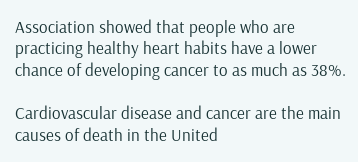Association showed that people who are practicing healthy heart habits have a lower chance of developing cancer to as much as 38%.

Cardiovascular disease and cancer are the main causes of death in the United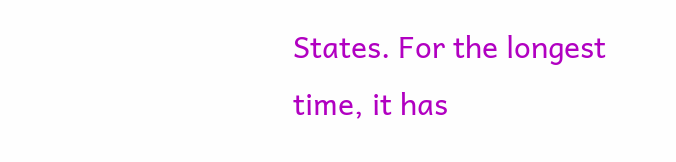States. For the longest time, it has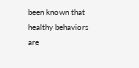been known that healthy behaviors are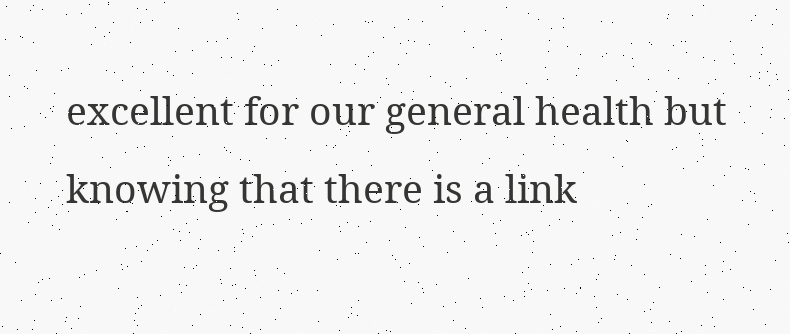excellent for our general health but knowing that there is a link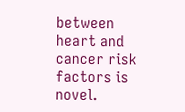between heart and cancer risk factors is novel.